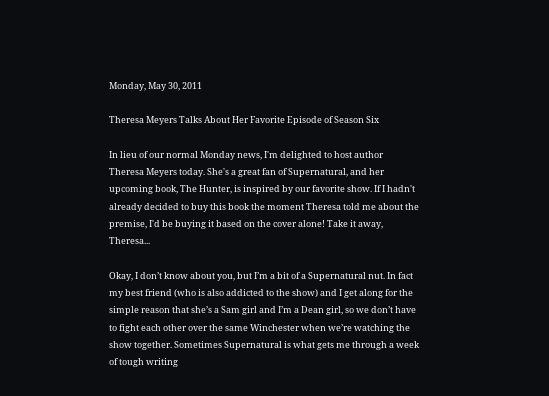Monday, May 30, 2011

Theresa Meyers Talks About Her Favorite Episode of Season Six

In lieu of our normal Monday news, I'm delighted to host author Theresa Meyers today. She's a great fan of Supernatural, and her upcoming book, The Hunter, is inspired by our favorite show. If I hadn't already decided to buy this book the moment Theresa told me about the premise, I'd be buying it based on the cover alone! Take it away, Theresa...

Okay, I don’t know about you, but I’m a bit of a Supernatural nut. In fact my best friend (who is also addicted to the show) and I get along for the simple reason that she’s a Sam girl and I’m a Dean girl, so we don’t have to fight each other over the same Winchester when we’re watching the show together. Sometimes Supernatural is what gets me through a week of tough writing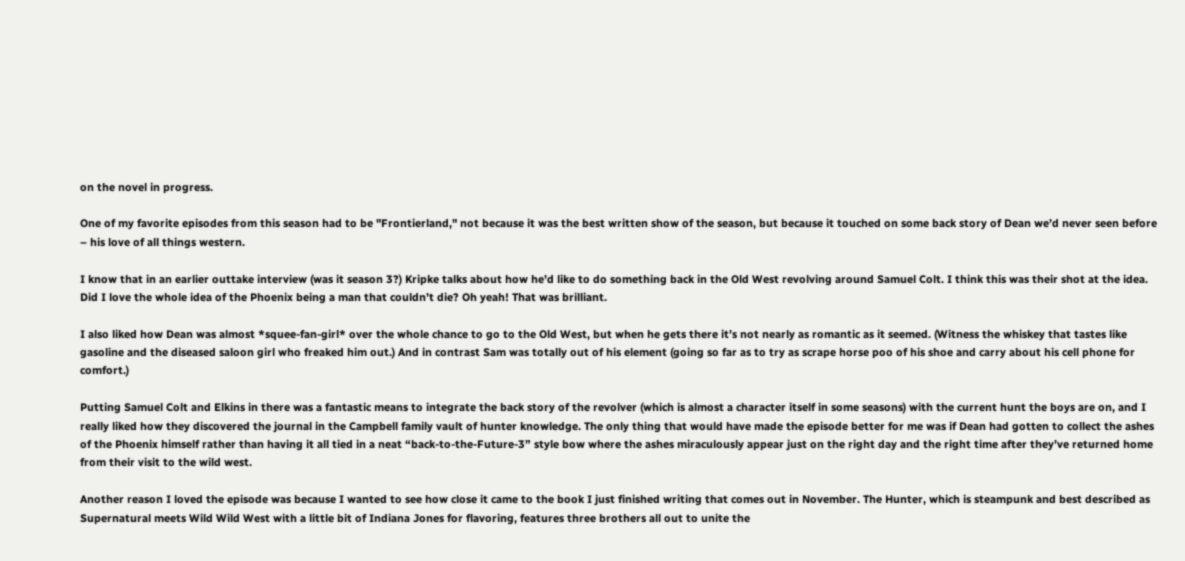on the novel in progress.

One of my favorite episodes from this season had to be "Frontierland," not because it was the best written show of the season, but because it touched on some back story of Dean we’d never seen before – his love of all things western.

I know that in an earlier outtake interview (was it season 3?) Kripke talks about how he’d like to do something back in the Old West revolving around Samuel Colt. I think this was their shot at the idea. Did I love the whole idea of the Phoenix being a man that couldn’t die? Oh yeah! That was brilliant.

I also liked how Dean was almost *squee-fan-girl* over the whole chance to go to the Old West, but when he gets there it’s not nearly as romantic as it seemed. (Witness the whiskey that tastes like gasoline and the diseased saloon girl who freaked him out.) And in contrast Sam was totally out of his element (going so far as to try as scrape horse poo of his shoe and carry about his cell phone for comfort.)

Putting Samuel Colt and Elkins in there was a fantastic means to integrate the back story of the revolver (which is almost a character itself in some seasons) with the current hunt the boys are on, and I really liked how they discovered the journal in the Campbell family vault of hunter knowledge. The only thing that would have made the episode better for me was if Dean had gotten to collect the ashes of the Phoenix himself rather than having it all tied in a neat “back-to-the-Future-3” style bow where the ashes miraculously appear just on the right day and the right time after they’ve returned home from their visit to the wild west.

Another reason I loved the episode was because I wanted to see how close it came to the book I just finished writing that comes out in November. The Hunter, which is steampunk and best described as Supernatural meets Wild Wild West with a little bit of Indiana Jones for flavoring, features three brothers all out to unite the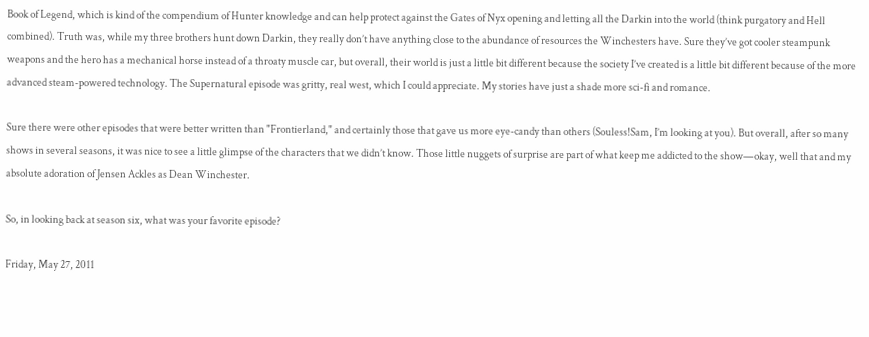Book of Legend, which is kind of the compendium of Hunter knowledge and can help protect against the Gates of Nyx opening and letting all the Darkin into the world (think purgatory and Hell combined). Truth was, while my three brothers hunt down Darkin, they really don’t have anything close to the abundance of resources the Winchesters have. Sure they’ve got cooler steampunk weapons and the hero has a mechanical horse instead of a throaty muscle car, but overall, their world is just a little bit different because the society I’ve created is a little bit different because of the more advanced steam-powered technology. The Supernatural episode was gritty, real west, which I could appreciate. My stories have just a shade more sci-fi and romance.

Sure there were other episodes that were better written than "Frontierland," and certainly those that gave us more eye-candy than others (Souless!Sam, I’m looking at you). But overall, after so many shows in several seasons, it was nice to see a little glimpse of the characters that we didn’t know. Those little nuggets of surprise are part of what keep me addicted to the show—okay, well that and my absolute adoration of Jensen Ackles as Dean Winchester.

So, in looking back at season six, what was your favorite episode?

Friday, May 27, 2011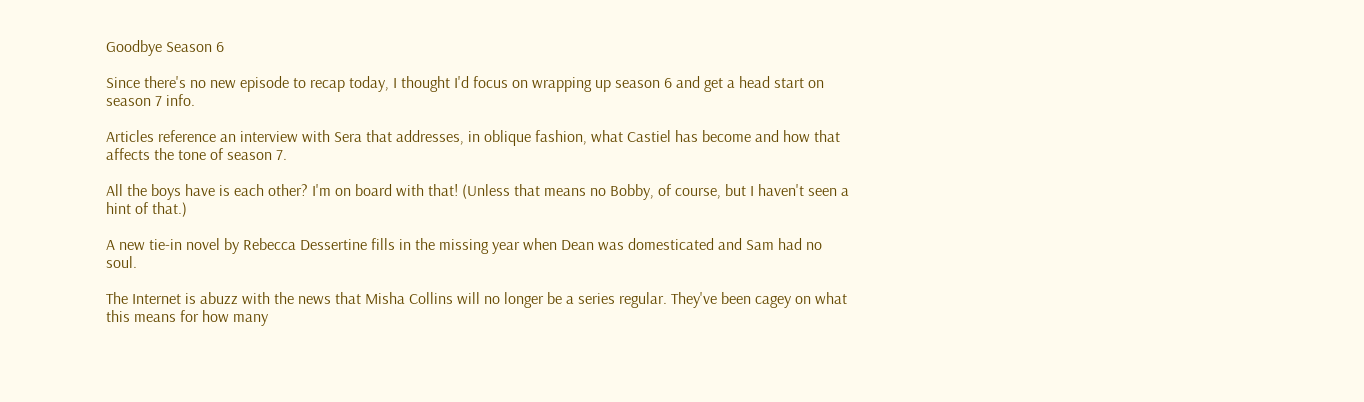Goodbye Season 6

Since there's no new episode to recap today, I thought I'd focus on wrapping up season 6 and get a head start on season 7 info.

Articles reference an interview with Sera that addresses, in oblique fashion, what Castiel has become and how that affects the tone of season 7.

All the boys have is each other? I'm on board with that! (Unless that means no Bobby, of course, but I haven't seen a hint of that.)

A new tie-in novel by Rebecca Dessertine fills in the missing year when Dean was domesticated and Sam had no soul.

The Internet is abuzz with the news that Misha Collins will no longer be a series regular. They've been cagey on what this means for how many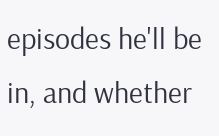episodes he'll be in, and whether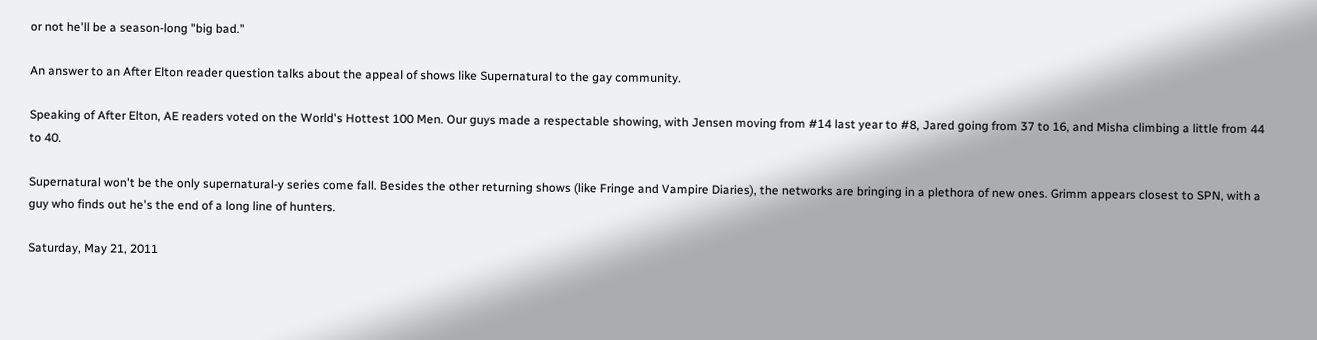or not he'll be a season-long "big bad."

An answer to an After Elton reader question talks about the appeal of shows like Supernatural to the gay community.

Speaking of After Elton, AE readers voted on the World's Hottest 100 Men. Our guys made a respectable showing, with Jensen moving from #14 last year to #8, Jared going from 37 to 16, and Misha climbing a little from 44 to 40.

Supernatural won't be the only supernatural-y series come fall. Besides the other returning shows (like Fringe and Vampire Diaries), the networks are bringing in a plethora of new ones. Grimm appears closest to SPN, with a guy who finds out he's the end of a long line of hunters.

Saturday, May 21, 2011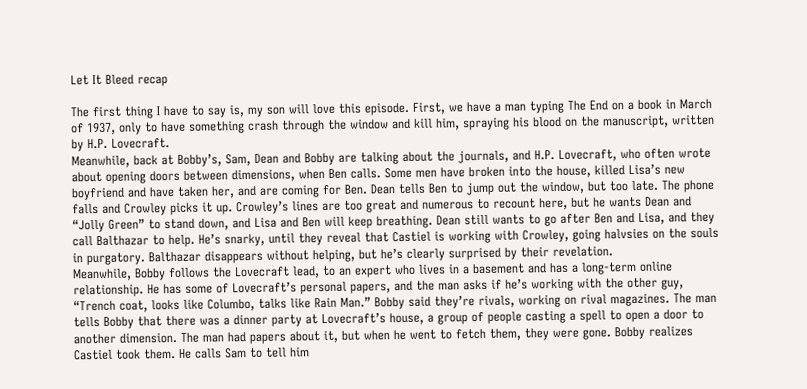Let It Bleed recap

The first thing I have to say is, my son will love this episode. First, we have a man typing The End on a book in March of 1937, only to have something crash through the window and kill him, spraying his blood on the manuscript, written by H.P. Lovecraft.
Meanwhile, back at Bobby’s, Sam, Dean and Bobby are talking about the journals, and H.P. Lovecraft, who often wrote about opening doors between dimensions, when Ben calls. Some men have broken into the house, killed Lisa’s new boyfriend and have taken her, and are coming for Ben. Dean tells Ben to jump out the window, but too late. The phone falls and Crowley picks it up. Crowley’s lines are too great and numerous to recount here, but he wants Dean and “Jolly Green” to stand down, and Lisa and Ben will keep breathing. Dean still wants to go after Ben and Lisa, and they call Balthazar to help. He’s snarky, until they reveal that Castiel is working with Crowley, going halvsies on the souls in purgatory. Balthazar disappears without helping, but he’s clearly surprised by their revelation.
Meanwhile, Bobby follows the Lovecraft lead, to an expert who lives in a basement and has a long-term online relationship. He has some of Lovecraft’s personal papers, and the man asks if he’s working with the other guy, “Trench coat, looks like Columbo, talks like Rain Man.” Bobby said they’re rivals, working on rival magazines. The man tells Bobby that there was a dinner party at Lovecraft’s house, a group of people casting a spell to open a door to another dimension. The man had papers about it, but when he went to fetch them, they were gone. Bobby realizes Castiel took them. He calls Sam to tell him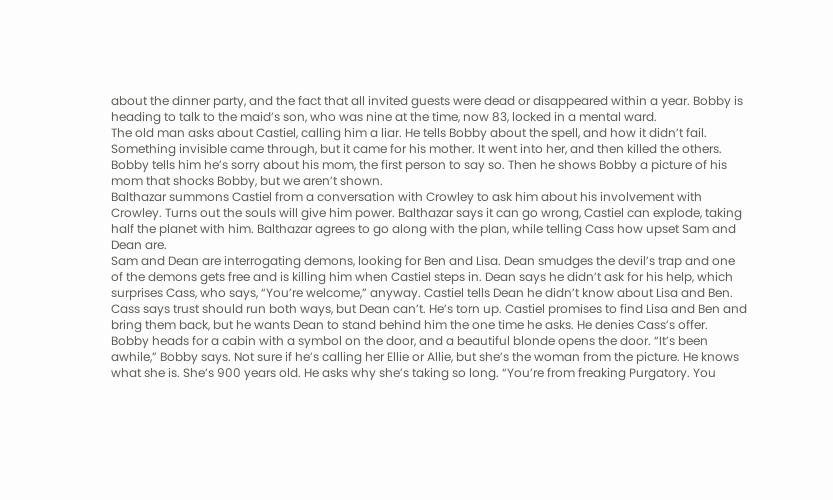about the dinner party, and the fact that all invited guests were dead or disappeared within a year. Bobby is heading to talk to the maid’s son, who was nine at the time, now 83, locked in a mental ward.
The old man asks about Castiel, calling him a liar. He tells Bobby about the spell, and how it didn’t fail. Something invisible came through, but it came for his mother. It went into her, and then killed the others. Bobby tells him he’s sorry about his mom, the first person to say so. Then he shows Bobby a picture of his mom that shocks Bobby, but we aren’t shown.
Balthazar summons Castiel from a conversation with Crowley to ask him about his involvement with Crowley. Turns out the souls will give him power. Balthazar says it can go wrong, Castiel can explode, taking half the planet with him. Balthazar agrees to go along with the plan, while telling Cass how upset Sam and Dean are.
Sam and Dean are interrogating demons, looking for Ben and Lisa. Dean smudges the devil’s trap and one of the demons gets free and is killing him when Castiel steps in. Dean says he didn’t ask for his help, which surprises Cass, who says, “You’re welcome,” anyway. Castiel tells Dean he didn’t know about Lisa and Ben. Cass says trust should run both ways, but Dean can’t. He’s torn up. Castiel promises to find Lisa and Ben and bring them back, but he wants Dean to stand behind him the one time he asks. He denies Cass’s offer.
Bobby heads for a cabin with a symbol on the door, and a beautiful blonde opens the door. “It’s been awhile,” Bobby says. Not sure if he’s calling her Ellie or Allie, but she’s the woman from the picture. He knows what she is. She’s 900 years old. He asks why she’s taking so long. “You’re from freaking Purgatory. You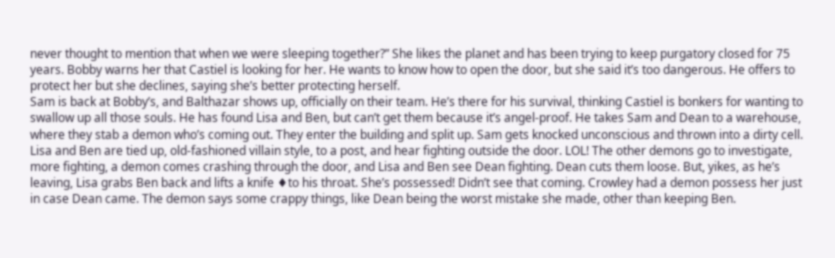never thought to mention that when we were sleeping together?” She likes the planet and has been trying to keep purgatory closed for 75 years. Bobby warns her that Castiel is looking for her. He wants to know how to open the door, but she said it’s too dangerous. He offers to protect her but she declines, saying she’s better protecting herself.
Sam is back at Bobby’s, and Balthazar shows up, officially on their team. He’s there for his survival, thinking Castiel is bonkers for wanting to swallow up all those souls. He has found Lisa and Ben, but can’t get them because it’s angel-proof. He takes Sam and Dean to a warehouse, where they stab a demon who’s coming out. They enter the building and split up. Sam gets knocked unconscious and thrown into a dirty cell. Lisa and Ben are tied up, old-fashioned villain style, to a post, and hear fighting outside the door. LOL! The other demons go to investigate, more fighting, a demon comes crashing through the door, and Lisa and Ben see Dean fighting. Dean cuts them loose. But, yikes, as he’s leaving, Lisa grabs Ben back and lifts a knife ♦to his throat. She’s possessed! Didn’t see that coming. Crowley had a demon possess her just in case Dean came. The demon says some crappy things, like Dean being the worst mistake she made, other than keeping Ben.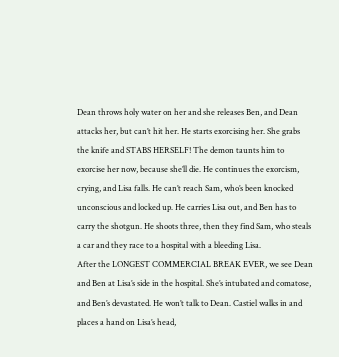Dean throws holy water on her and she releases Ben, and Dean attacks her, but can’t hit her. He starts exorcising her. She grabs the knife and STABS HERSELF! The demon taunts him to exorcise her now, because she’ll die. He continues the exorcism, crying, and Lisa falls. He can’t reach Sam, who’s been knocked unconscious and locked up. He carries Lisa out, and Ben has to carry the shotgun. He shoots three, then they find Sam, who steals a car and they race to a hospital with a bleeding Lisa.
After the LONGEST COMMERCIAL BREAK EVER, we see Dean and Ben at Lisa’s side in the hospital. She’s intubated and comatose, and Ben’s devastated. He won’t talk to Dean. Castiel walks in and places a hand on Lisa’s head,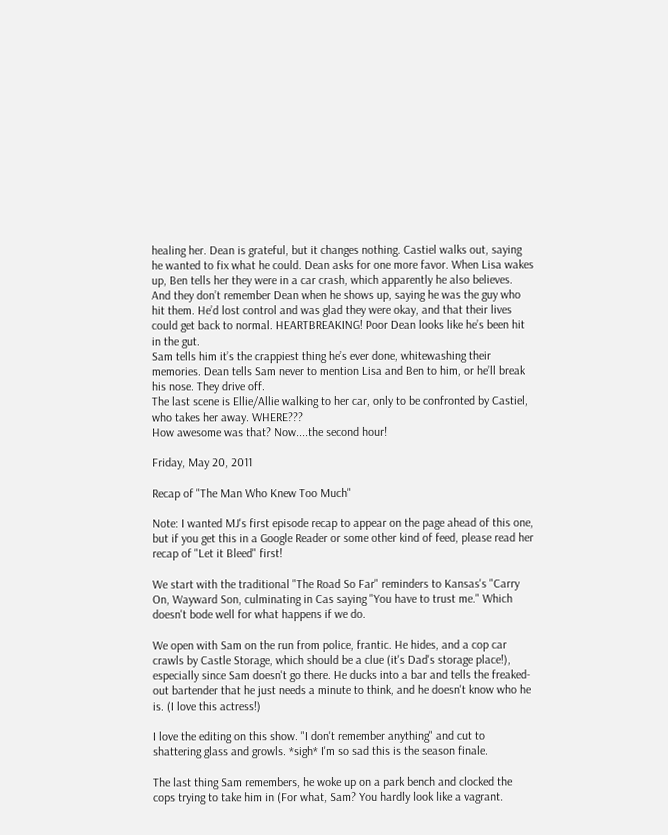healing her. Dean is grateful, but it changes nothing. Castiel walks out, saying he wanted to fix what he could. Dean asks for one more favor. When Lisa wakes up, Ben tells her they were in a car crash, which apparently he also believes. And they don’t remember Dean when he shows up, saying he was the guy who hit them. He’d lost control and was glad they were okay, and that their lives could get back to normal. HEARTBREAKING! Poor Dean looks like he’s been hit in the gut.
Sam tells him it’s the crappiest thing he’s ever done, whitewashing their memories. Dean tells Sam never to mention Lisa and Ben to him, or he’ll break his nose. They drive off.
The last scene is Ellie/Allie walking to her car, only to be confronted by Castiel, who takes her away. WHERE???
How awesome was that? Now....the second hour!

Friday, May 20, 2011

Recap of "The Man Who Knew Too Much"

Note: I wanted MJ's first episode recap to appear on the page ahead of this one, but if you get this in a Google Reader or some other kind of feed, please read her recap of "Let it Bleed" first!

We start with the traditional "The Road So Far" reminders to Kansas's "Carry On, Wayward Son, culminating in Cas saying "You have to trust me." Which doesn't bode well for what happens if we do.

We open with Sam on the run from police, frantic. He hides, and a cop car crawls by Castle Storage, which should be a clue (it's Dad's storage place!), especially since Sam doesn't go there. He ducks into a bar and tells the freaked-out bartender that he just needs a minute to think, and he doesn't know who he is. (I love this actress!)

I love the editing on this show. "I don't remember anything" and cut to shattering glass and growls. *sigh* I'm so sad this is the season finale.

The last thing Sam remembers, he woke up on a park bench and clocked the cops trying to take him in (For what, Sam? You hardly look like a vagrant.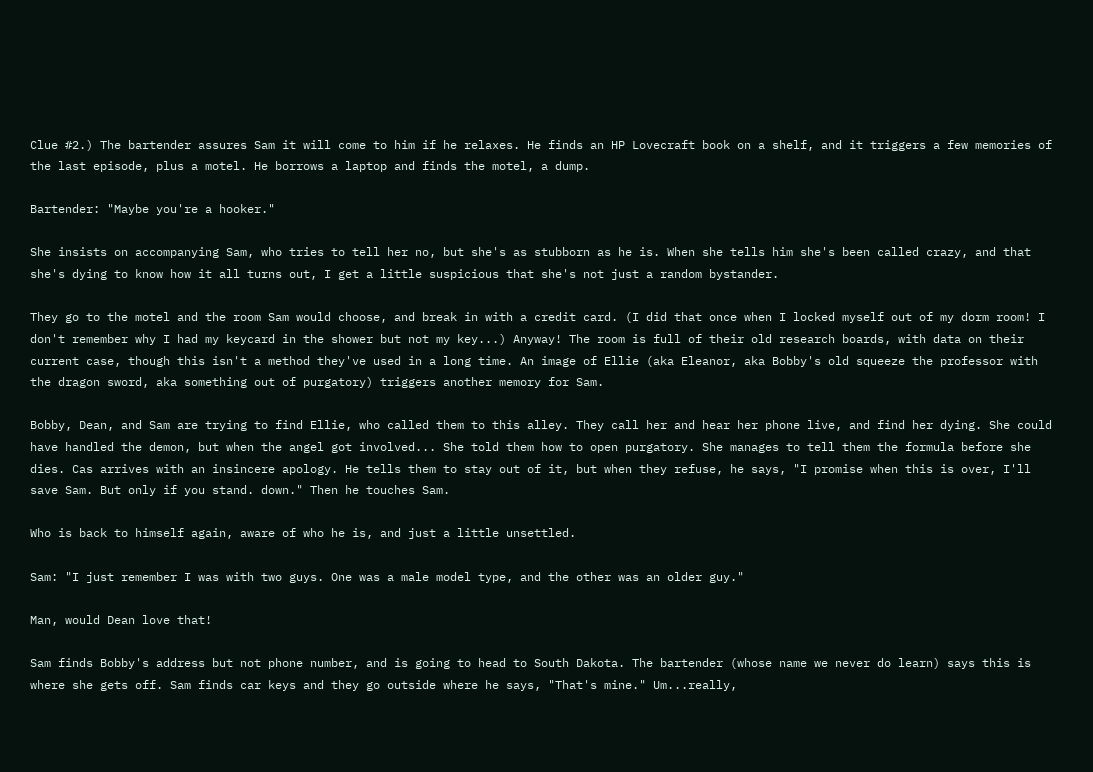Clue #2.) The bartender assures Sam it will come to him if he relaxes. He finds an HP Lovecraft book on a shelf, and it triggers a few memories of the last episode, plus a motel. He borrows a laptop and finds the motel, a dump.

Bartender: "Maybe you're a hooker."

She insists on accompanying Sam, who tries to tell her no, but she's as stubborn as he is. When she tells him she's been called crazy, and that she's dying to know how it all turns out, I get a little suspicious that she's not just a random bystander.

They go to the motel and the room Sam would choose, and break in with a credit card. (I did that once when I locked myself out of my dorm room! I don't remember why I had my keycard in the shower but not my key...) Anyway! The room is full of their old research boards, with data on their current case, though this isn't a method they've used in a long time. An image of Ellie (aka Eleanor, aka Bobby's old squeeze the professor with the dragon sword, aka something out of purgatory) triggers another memory for Sam.

Bobby, Dean, and Sam are trying to find Ellie, who called them to this alley. They call her and hear her phone live, and find her dying. She could have handled the demon, but when the angel got involved... She told them how to open purgatory. She manages to tell them the formula before she dies. Cas arrives with an insincere apology. He tells them to stay out of it, but when they refuse, he says, "I promise when this is over, I'll save Sam. But only if you stand. down." Then he touches Sam.

Who is back to himself again, aware of who he is, and just a little unsettled.

Sam: "I just remember I was with two guys. One was a male model type, and the other was an older guy."

Man, would Dean love that!

Sam finds Bobby's address but not phone number, and is going to head to South Dakota. The bartender (whose name we never do learn) says this is where she gets off. Sam finds car keys and they go outside where he says, "That's mine." Um...really,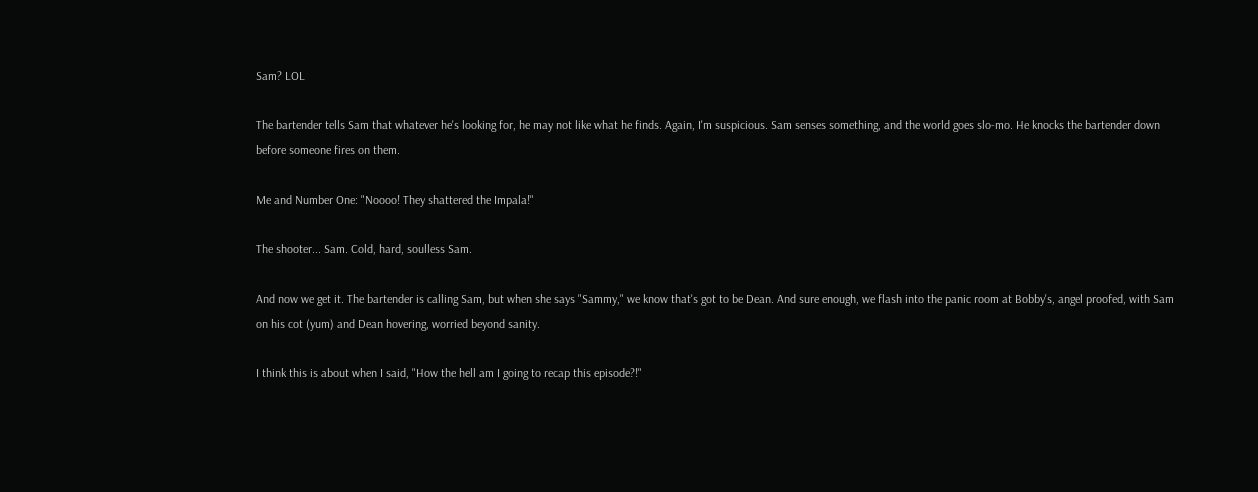Sam? LOL

The bartender tells Sam that whatever he's looking for, he may not like what he finds. Again, I'm suspicious. Sam senses something, and the world goes slo-mo. He knocks the bartender down before someone fires on them.

Me and Number One: "Noooo! They shattered the Impala!"

The shooter... Sam. Cold, hard, soulless Sam.

And now we get it. The bartender is calling Sam, but when she says "Sammy," we know that's got to be Dean. And sure enough, we flash into the panic room at Bobby's, angel proofed, with Sam on his cot (yum) and Dean hovering, worried beyond sanity.

I think this is about when I said, "How the hell am I going to recap this episode?!"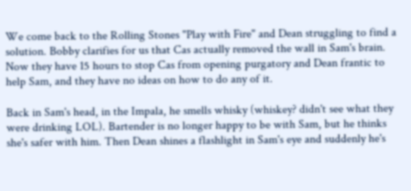We come back to the Rolling Stones "Play with Fire" and Dean struggling to find a solution. Bobby clarifies for us that Cas actually removed the wall in Sam's brain. Now they have 15 hours to stop Cas from opening purgatory and Dean frantic to help Sam, and they have no ideas on how to do any of it.

Back in Sam's head, in the Impala, he smells whisky (whiskey? didn't see what they were drinking LOL). Bartender is no longer happy to be with Sam, but he thinks she's safer with him. Then Dean shines a flashlight in Sam's eye and suddenly he's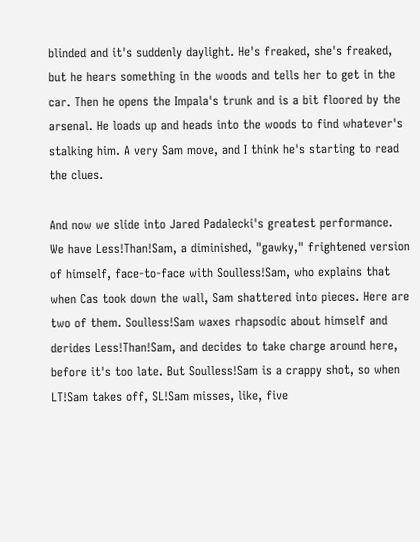blinded and it's suddenly daylight. He's freaked, she's freaked, but he hears something in the woods and tells her to get in the car. Then he opens the Impala's trunk and is a bit floored by the arsenal. He loads up and heads into the woods to find whatever's stalking him. A very Sam move, and I think he's starting to read the clues.

And now we slide into Jared Padalecki's greatest performance. We have Less!Than!Sam, a diminished, "gawky," frightened version of himself, face-to-face with Soulless!Sam, who explains that when Cas took down the wall, Sam shattered into pieces. Here are two of them. Soulless!Sam waxes rhapsodic about himself and derides Less!Than!Sam, and decides to take charge around here, before it's too late. But Soulless!Sam is a crappy shot, so when LT!Sam takes off, SL!Sam misses, like, five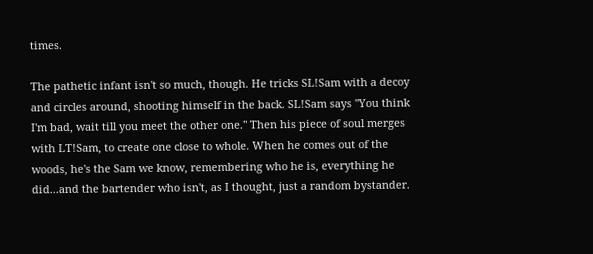times.

The pathetic infant isn't so much, though. He tricks SL!Sam with a decoy and circles around, shooting himself in the back. SL!Sam says "You think I'm bad, wait till you meet the other one." Then his piece of soul merges with LT!Sam, to create one close to whole. When he comes out of the woods, he's the Sam we know, remembering who he is, everything he did...and the bartender who isn't, as I thought, just a random bystander.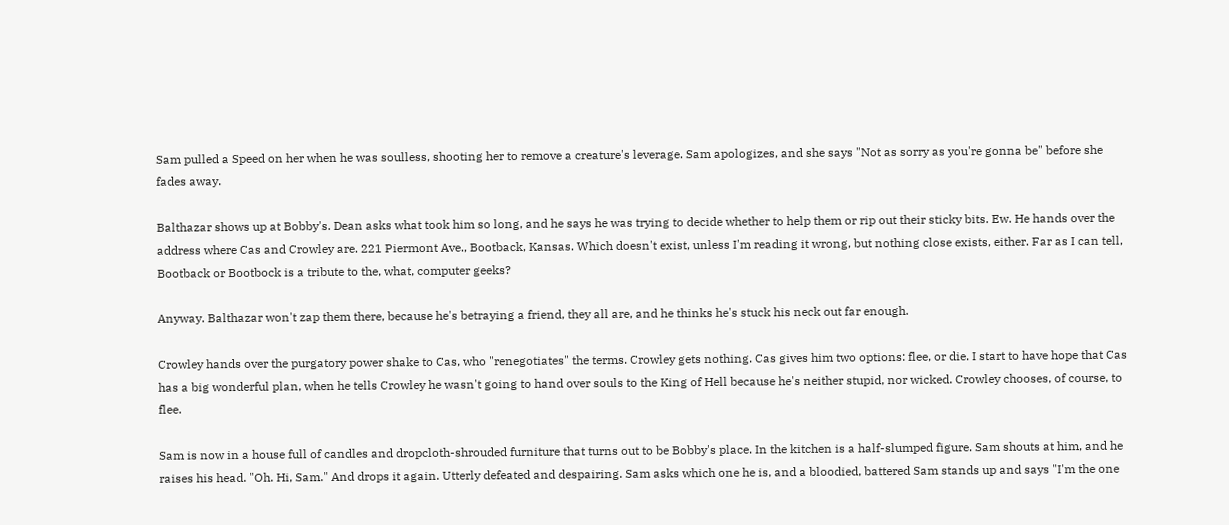Sam pulled a Speed on her when he was soulless, shooting her to remove a creature's leverage. Sam apologizes, and she says "Not as sorry as you're gonna be" before she fades away.

Balthazar shows up at Bobby's. Dean asks what took him so long, and he says he was trying to decide whether to help them or rip out their sticky bits. Ew. He hands over the address where Cas and Crowley are. 221 Piermont Ave., Bootback, Kansas. Which doesn't exist, unless I'm reading it wrong, but nothing close exists, either. Far as I can tell, Bootback or Bootbock is a tribute to the, what, computer geeks?

Anyway. Balthazar won't zap them there, because he's betraying a friend, they all are, and he thinks he's stuck his neck out far enough.

Crowley hands over the purgatory power shake to Cas, who "renegotiates" the terms. Crowley gets nothing. Cas gives him two options: flee, or die. I start to have hope that Cas has a big wonderful plan, when he tells Crowley he wasn't going to hand over souls to the King of Hell because he's neither stupid, nor wicked. Crowley chooses, of course, to flee.

Sam is now in a house full of candles and dropcloth-shrouded furniture that turns out to be Bobby's place. In the kitchen is a half-slumped figure. Sam shouts at him, and he raises his head. "Oh. Hi, Sam." And drops it again. Utterly defeated and despairing. Sam asks which one he is, and a bloodied, battered Sam stands up and says "I'm the one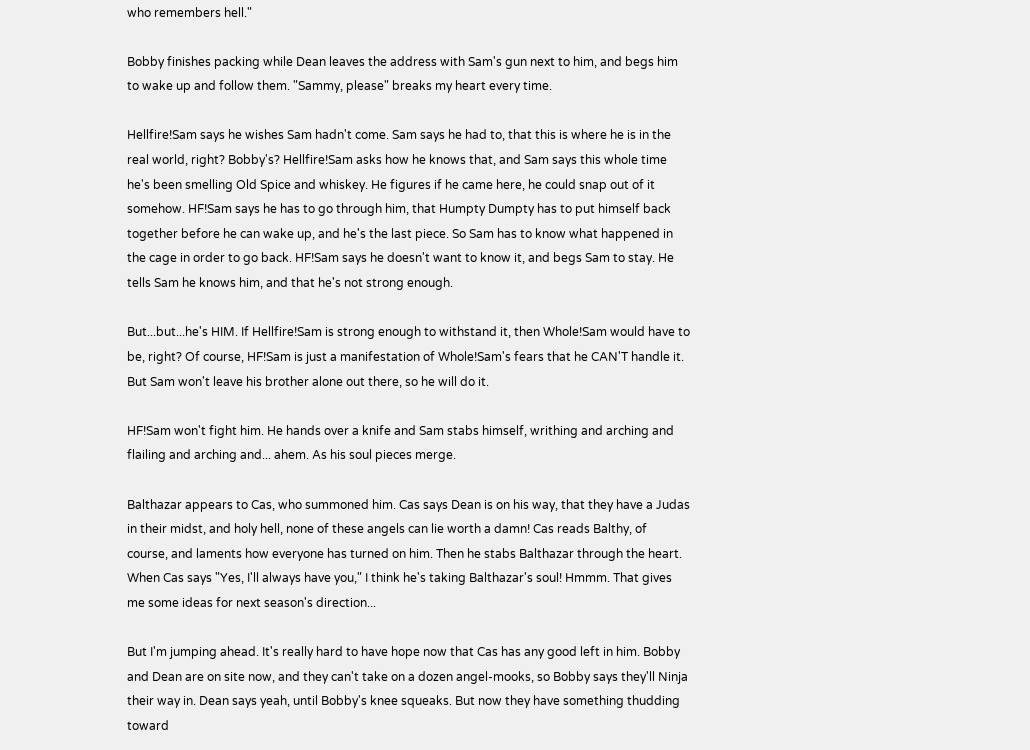who remembers hell."

Bobby finishes packing while Dean leaves the address with Sam's gun next to him, and begs him to wake up and follow them. "Sammy, please" breaks my heart every time.

Hellfire!Sam says he wishes Sam hadn't come. Sam says he had to, that this is where he is in the real world, right? Bobby's? Hellfire!Sam asks how he knows that, and Sam says this whole time he's been smelling Old Spice and whiskey. He figures if he came here, he could snap out of it somehow. HF!Sam says he has to go through him, that Humpty Dumpty has to put himself back together before he can wake up, and he's the last piece. So Sam has to know what happened in the cage in order to go back. HF!Sam says he doesn't want to know it, and begs Sam to stay. He tells Sam he knows him, and that he's not strong enough.

But...but...he's HIM. If Hellfire!Sam is strong enough to withstand it, then Whole!Sam would have to be, right? Of course, HF!Sam is just a manifestation of Whole!Sam's fears that he CAN'T handle it. But Sam won't leave his brother alone out there, so he will do it.

HF!Sam won't fight him. He hands over a knife and Sam stabs himself, writhing and arching and flailing and arching and... ahem. As his soul pieces merge.

Balthazar appears to Cas, who summoned him. Cas says Dean is on his way, that they have a Judas in their midst, and holy hell, none of these angels can lie worth a damn! Cas reads Balthy, of course, and laments how everyone has turned on him. Then he stabs Balthazar through the heart. When Cas says "Yes, I'll always have you," I think he's taking Balthazar's soul! Hmmm. That gives me some ideas for next season's direction...

But I'm jumping ahead. It's really hard to have hope now that Cas has any good left in him. Bobby and Dean are on site now, and they can't take on a dozen angel-mooks, so Bobby says they'll Ninja their way in. Dean says yeah, until Bobby's knee squeaks. But now they have something thudding toward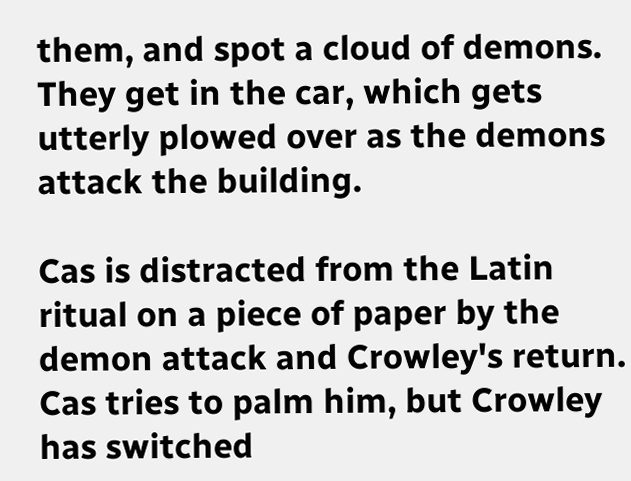them, and spot a cloud of demons. They get in the car, which gets utterly plowed over as the demons attack the building.

Cas is distracted from the Latin ritual on a piece of paper by the demon attack and Crowley's return. Cas tries to palm him, but Crowley has switched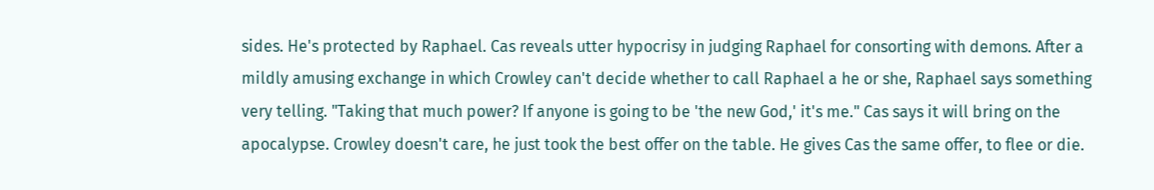sides. He's protected by Raphael. Cas reveals utter hypocrisy in judging Raphael for consorting with demons. After a mildly amusing exchange in which Crowley can't decide whether to call Raphael a he or she, Raphael says something very telling. "Taking that much power? If anyone is going to be 'the new God,' it's me." Cas says it will bring on the apocalypse. Crowley doesn't care, he just took the best offer on the table. He gives Cas the same offer, to flee or die.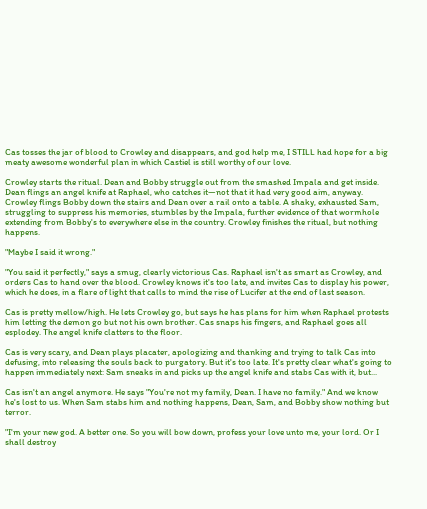Cas tosses the jar of blood to Crowley and disappears, and god help me, I STILL had hope for a big meaty awesome wonderful plan in which Castiel is still worthy of our love.

Crowley starts the ritual. Dean and Bobby struggle out from the smashed Impala and get inside. Dean flings an angel knife at Raphael, who catches it—not that it had very good aim, anyway. Crowley flings Bobby down the stairs and Dean over a rail onto a table. A shaky, exhausted Sam, struggling to suppress his memories, stumbles by the Impala, further evidence of that wormhole extending from Bobby's to everywhere else in the country. Crowley finishes the ritual, but nothing happens.

"Maybe I said it wrong."

"You said it perfectly," says a smug, clearly victorious Cas. Raphael isn't as smart as Crowley, and orders Cas to hand over the blood. Crowley knows it's too late, and invites Cas to display his power, which he does, in a flare of light that calls to mind the rise of Lucifer at the end of last season.

Cas is pretty mellow/high. He lets Crowley go, but says he has plans for him when Raphael protests him letting the demon go but not his own brother. Cas snaps his fingers, and Raphael goes all esplodey. The angel knife clatters to the floor.

Cas is very scary, and Dean plays placater, apologizing and thanking and trying to talk Cas into defusing, into releasing the souls back to purgatory. But it's too late. It's pretty clear what's going to happen immediately next: Sam sneaks in and picks up the angel knife and stabs Cas with it, but...

Cas isn't an angel anymore. He says "You're not my family, Dean. I have no family." And we know he's lost to us. When Sam stabs him and nothing happens, Dean, Sam, and Bobby show nothing but terror.

"I'm your new god. A better one. So you will bow down, profess your love unto me, your lord. Or I shall destroy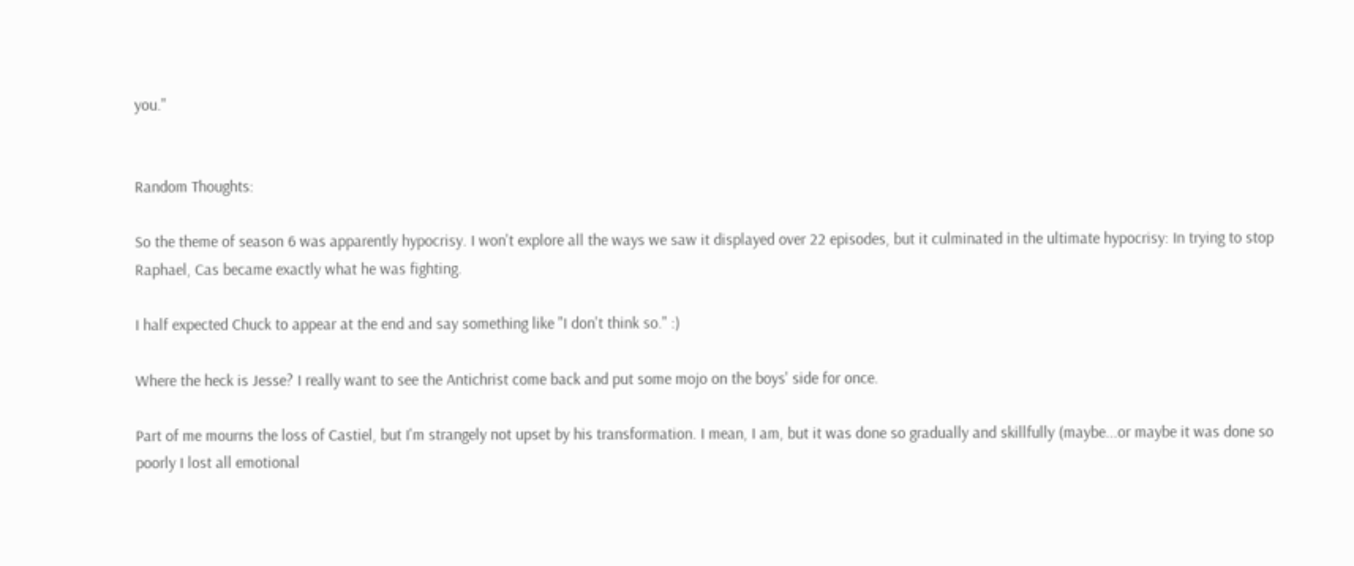you."


Random Thoughts:

So the theme of season 6 was apparently hypocrisy. I won't explore all the ways we saw it displayed over 22 episodes, but it culminated in the ultimate hypocrisy: In trying to stop Raphael, Cas became exactly what he was fighting.

I half expected Chuck to appear at the end and say something like "I don't think so." :)

Where the heck is Jesse? I really want to see the Antichrist come back and put some mojo on the boys' side for once.

Part of me mourns the loss of Castiel, but I'm strangely not upset by his transformation. I mean, I am, but it was done so gradually and skillfully (maybe...or maybe it was done so poorly I lost all emotional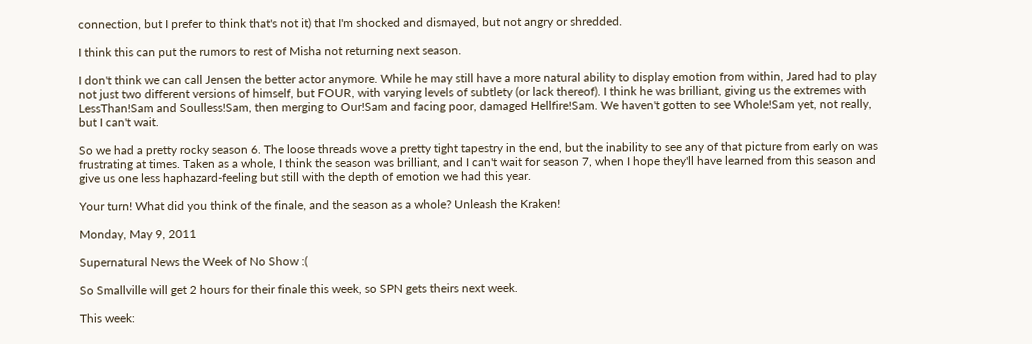connection, but I prefer to think that's not it) that I'm shocked and dismayed, but not angry or shredded.

I think this can put the rumors to rest of Misha not returning next season.

I don't think we can call Jensen the better actor anymore. While he may still have a more natural ability to display emotion from within, Jared had to play not just two different versions of himself, but FOUR, with varying levels of subtlety (or lack thereof). I think he was brilliant, giving us the extremes with LessThan!Sam and Soulless!Sam, then merging to Our!Sam and facing poor, damaged Hellfire!Sam. We haven't gotten to see Whole!Sam yet, not really, but I can't wait.

So we had a pretty rocky season 6. The loose threads wove a pretty tight tapestry in the end, but the inability to see any of that picture from early on was frustrating at times. Taken as a whole, I think the season was brilliant, and I can't wait for season 7, when I hope they'll have learned from this season and give us one less haphazard-feeling but still with the depth of emotion we had this year.

Your turn! What did you think of the finale, and the season as a whole? Unleash the Kraken!

Monday, May 9, 2011

Supernatural News the Week of No Show :(

So Smallville will get 2 hours for their finale this week, so SPN gets theirs next week.

This week: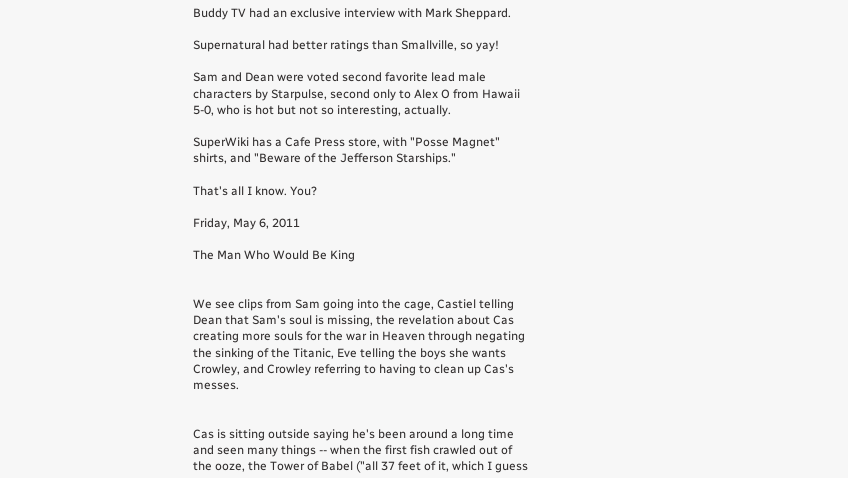Buddy TV had an exclusive interview with Mark Sheppard.

Supernatural had better ratings than Smallville, so yay!

Sam and Dean were voted second favorite lead male characters by Starpulse, second only to Alex O from Hawaii 5-0, who is hot but not so interesting, actually.

SuperWiki has a Cafe Press store, with "Posse Magnet" shirts, and "Beware of the Jefferson Starships."

That's all I know. You?

Friday, May 6, 2011

The Man Who Would Be King


We see clips from Sam going into the cage, Castiel telling Dean that Sam's soul is missing, the revelation about Cas creating more souls for the war in Heaven through negating the sinking of the Titanic, Eve telling the boys she wants Crowley, and Crowley referring to having to clean up Cas's messes.


Cas is sitting outside saying he's been around a long time and seen many things -- when the first fish crawled out of the ooze, the Tower of Babel ("all 37 feet of it, which I guess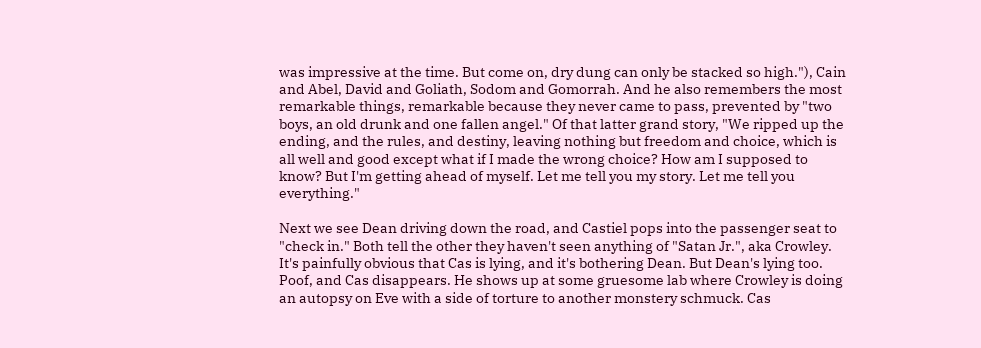was impressive at the time. But come on, dry dung can only be stacked so high."), Cain and Abel, David and Goliath, Sodom and Gomorrah. And he also remembers the most remarkable things, remarkable because they never came to pass, prevented by "two boys, an old drunk and one fallen angel." Of that latter grand story, "We ripped up the ending, and the rules, and destiny, leaving nothing but freedom and choice, which is all well and good except what if I made the wrong choice? How am I supposed to know? But I'm getting ahead of myself. Let me tell you my story. Let me tell you everything."

Next we see Dean driving down the road, and Castiel pops into the passenger seat to "check in." Both tell the other they haven't seen anything of "Satan Jr.", aka Crowley. It's painfully obvious that Cas is lying, and it's bothering Dean. But Dean's lying too. Poof, and Cas disappears. He shows up at some gruesome lab where Crowley is doing an autopsy on Eve with a side of torture to another monstery schmuck. Cas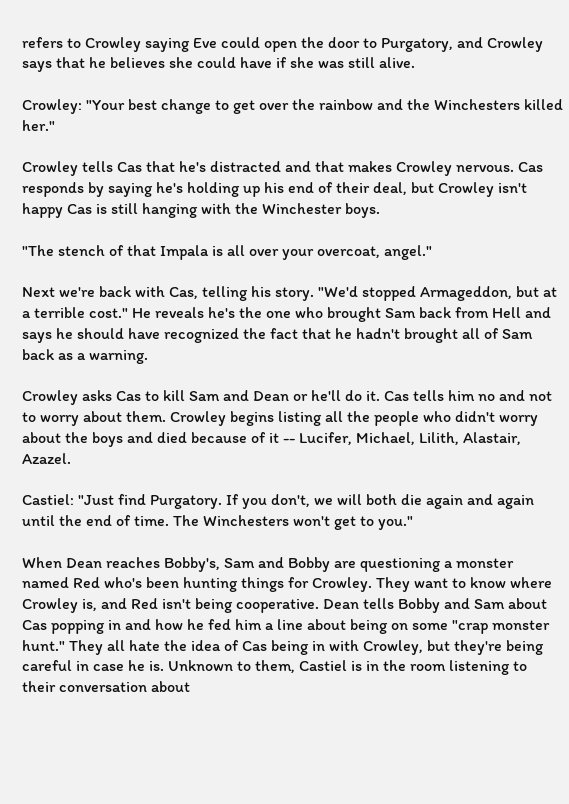refers to Crowley saying Eve could open the door to Purgatory, and Crowley says that he believes she could have if she was still alive.

Crowley: "Your best change to get over the rainbow and the Winchesters killed her."

Crowley tells Cas that he's distracted and that makes Crowley nervous. Cas responds by saying he's holding up his end of their deal, but Crowley isn't happy Cas is still hanging with the Winchester boys.

"The stench of that Impala is all over your overcoat, angel."

Next we're back with Cas, telling his story. "We'd stopped Armageddon, but at a terrible cost." He reveals he's the one who brought Sam back from Hell and says he should have recognized the fact that he hadn't brought all of Sam back as a warning.

Crowley asks Cas to kill Sam and Dean or he'll do it. Cas tells him no and not to worry about them. Crowley begins listing all the people who didn't worry about the boys and died because of it -- Lucifer, Michael, Lilith, Alastair, Azazel.

Castiel: "Just find Purgatory. If you don't, we will both die again and again until the end of time. The Winchesters won't get to you."

When Dean reaches Bobby's, Sam and Bobby are questioning a monster named Red who's been hunting things for Crowley. They want to know where Crowley is, and Red isn't being cooperative. Dean tells Bobby and Sam about Cas popping in and how he fed him a line about being on some "crap monster hunt." They all hate the idea of Cas being in with Crowley, but they're being careful in case he is. Unknown to them, Castiel is in the room listening to their conversation about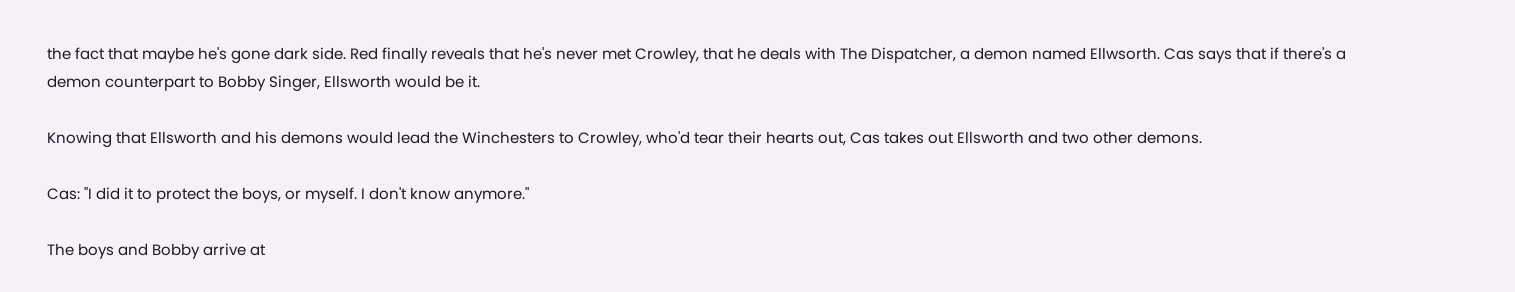the fact that maybe he's gone dark side. Red finally reveals that he's never met Crowley, that he deals with The Dispatcher, a demon named Ellwsorth. Cas says that if there's a demon counterpart to Bobby Singer, Ellsworth would be it.

Knowing that Ellsworth and his demons would lead the Winchesters to Crowley, who'd tear their hearts out, Cas takes out Ellsworth and two other demons.

Cas: "I did it to protect the boys, or myself. I don't know anymore."

The boys and Bobby arrive at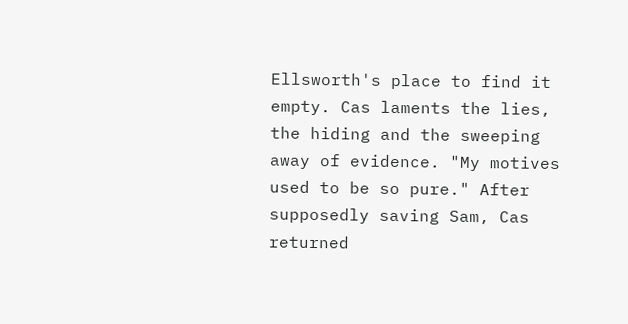Ellsworth's place to find it empty. Cas laments the lies, the hiding and the sweeping away of evidence. "My motives used to be so pure." After supposedly saving Sam, Cas returned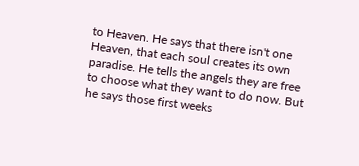to Heaven. He says that there isn't one Heaven, that each soul creates its own paradise. He tells the angels they are free to choose what they want to do now. But he says those first weeks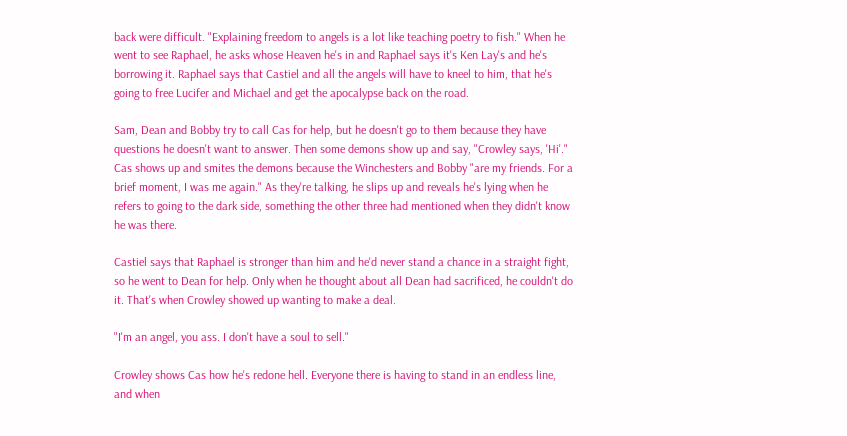back were difficult. "Explaining freedom to angels is a lot like teaching poetry to fish." When he went to see Raphael, he asks whose Heaven he's in and Raphael says it's Ken Lay's and he's borrowing it. Raphael says that Castiel and all the angels will have to kneel to him, that he's going to free Lucifer and Michael and get the apocalypse back on the road.

Sam, Dean and Bobby try to call Cas for help, but he doesn't go to them because they have questions he doesn't want to answer. Then some demons show up and say, "Crowley says, 'Hi'." Cas shows up and smites the demons because the Winchesters and Bobby "are my friends. For a brief moment, I was me again." As they're talking, he slips up and reveals he's lying when he refers to going to the dark side, something the other three had mentioned when they didn't know he was there.

Castiel says that Raphael is stronger than him and he'd never stand a chance in a straight fight, so he went to Dean for help. Only when he thought about all Dean had sacrificed, he couldn't do it. That's when Crowley showed up wanting to make a deal.

"I'm an angel, you ass. I don't have a soul to sell."

Crowley shows Cas how he's redone hell. Everyone there is having to stand in an endless line, and when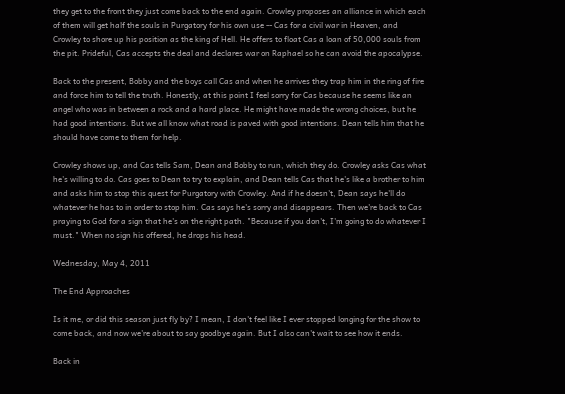they get to the front they just come back to the end again. Crowley proposes an alliance in which each of them will get half the souls in Purgatory for his own use -- Cas for a civil war in Heaven, and Crowley to shore up his position as the king of Hell. He offers to float Cas a loan of 50,000 souls from the pit. Prideful, Cas accepts the deal and declares war on Raphael so he can avoid the apocalypse.

Back to the present, Bobby and the boys call Cas and when he arrives they trap him in the ring of fire and force him to tell the truth. Honestly, at this point I feel sorry for Cas because he seems like an angel who was in between a rock and a hard place. He might have made the wrong choices, but he had good intentions. But we all know what road is paved with good intentions. Dean tells him that he should have come to them for help.

Crowley shows up, and Cas tells Sam, Dean and Bobby to run, which they do. Crowley asks Cas what he's willing to do. Cas goes to Dean to try to explain, and Dean tells Cas that he's like a brother to him and asks him to stop this quest for Purgatory with Crowley. And if he doesn't, Dean says he'll do whatever he has to in order to stop him. Cas says he's sorry and disappears. Then we're back to Cas praying to God for a sign that he's on the right path. "Because if you don't, I'm going to do whatever I must." When no sign his offered, he drops his head.

Wednesday, May 4, 2011

The End Approaches

Is it me, or did this season just fly by? I mean, I don't feel like I ever stopped longing for the show to come back, and now we're about to say goodbye again. But I also can't wait to see how it ends.

Back in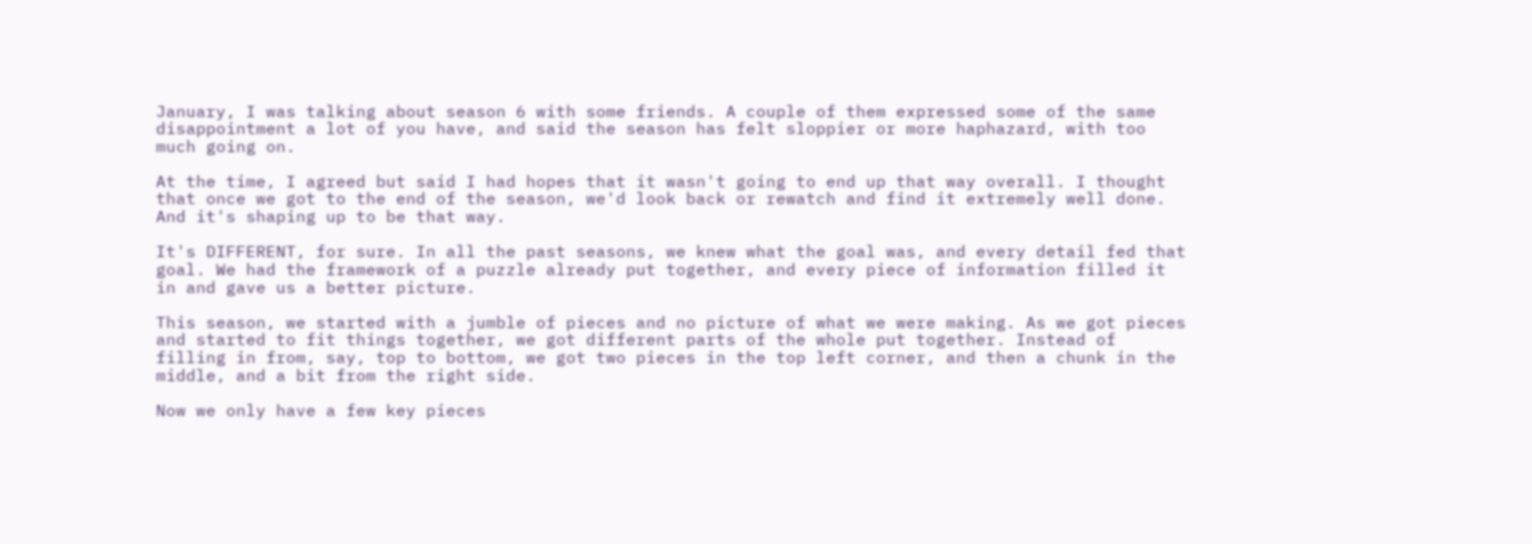January, I was talking about season 6 with some friends. A couple of them expressed some of the same disappointment a lot of you have, and said the season has felt sloppier or more haphazard, with too much going on.

At the time, I agreed but said I had hopes that it wasn't going to end up that way overall. I thought that once we got to the end of the season, we'd look back or rewatch and find it extremely well done. And it's shaping up to be that way.

It's DIFFERENT, for sure. In all the past seasons, we knew what the goal was, and every detail fed that goal. We had the framework of a puzzle already put together, and every piece of information filled it in and gave us a better picture.

This season, we started with a jumble of pieces and no picture of what we were making. As we got pieces and started to fit things together, we got different parts of the whole put together. Instead of filling in from, say, top to bottom, we got two pieces in the top left corner, and then a chunk in the middle, and a bit from the right side.

Now we only have a few key pieces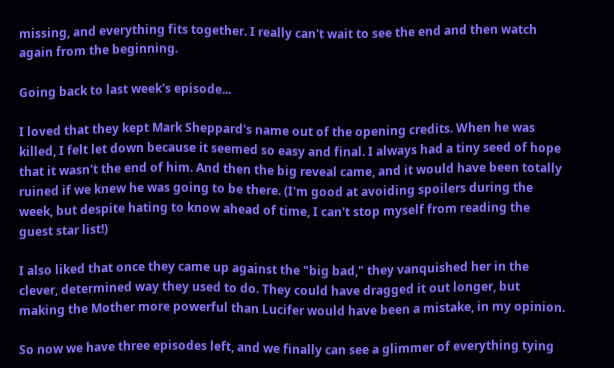missing, and everything fits together. I really can't wait to see the end and then watch again from the beginning.

Going back to last week's episode...

I loved that they kept Mark Sheppard's name out of the opening credits. When he was killed, I felt let down because it seemed so easy and final. I always had a tiny seed of hope that it wasn't the end of him. And then the big reveal came, and it would have been totally ruined if we knew he was going to be there. (I'm good at avoiding spoilers during the week, but despite hating to know ahead of time, I can't stop myself from reading the guest star list!)

I also liked that once they came up against the "big bad," they vanquished her in the clever, determined way they used to do. They could have dragged it out longer, but making the Mother more powerful than Lucifer would have been a mistake, in my opinion.

So now we have three episodes left, and we finally can see a glimmer of everything tying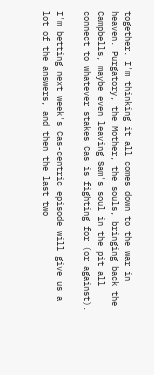together. I'm thinking it all comes down to the war in heaven. Purgatory, the Mother, the souls, bringing back the Campbells, maybe even leaving Sam's soul in the pit all connect to whatever stakes Cas is fighting for (or against).

I'm betting next week's Cas-centric episode will give us a lot of the answers, and then the last two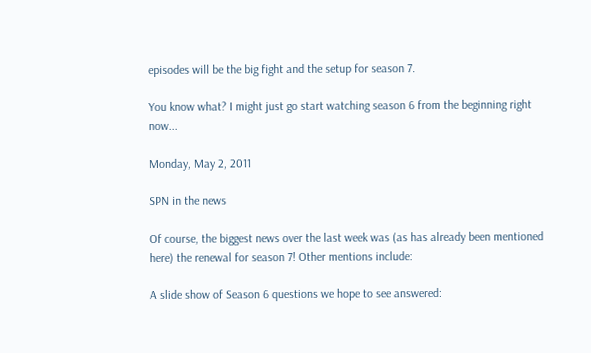episodes will be the big fight and the setup for season 7.

You know what? I might just go start watching season 6 from the beginning right now...

Monday, May 2, 2011

SPN in the news

Of course, the biggest news over the last week was (as has already been mentioned here) the renewal for season 7! Other mentions include:

A slide show of Season 6 questions we hope to see answered: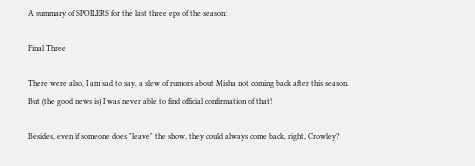A summary of SPOILERS for the last three eps of the season:

Final Three

There were also, I am sad to say, a slew of rumors about Misha not coming back after this season. But (the good news is) I was never able to find official confirmation of that!

Besides, even if someone does "leave" the show, they could always come back, right, Crowley?